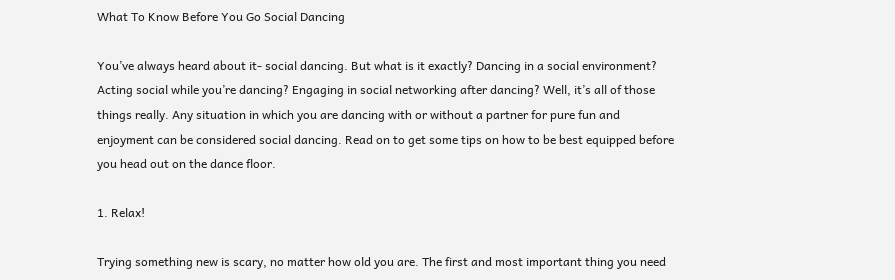What To Know Before You Go Social Dancing

You’ve always heard about it- social dancing. But what is it exactly? Dancing in a social environment? Acting social while you’re dancing? Engaging in social networking after dancing? Well, it’s all of those things really. Any situation in which you are dancing with or without a partner for pure fun and enjoyment can be considered social dancing. Read on to get some tips on how to be best equipped before you head out on the dance floor.

1. Relax!

Trying something new is scary, no matter how old you are. The first and most important thing you need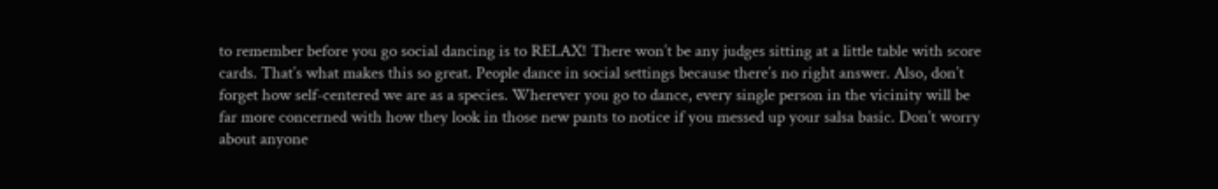to remember before you go social dancing is to RELAX! There won’t be any judges sitting at a little table with score cards. That’s what makes this so great. People dance in social settings because there’s no right answer. Also, don’t forget how self-centered we are as a species. Wherever you go to dance, every single person in the vicinity will be far more concerned with how they look in those new pants to notice if you messed up your salsa basic. Don’t worry about anyone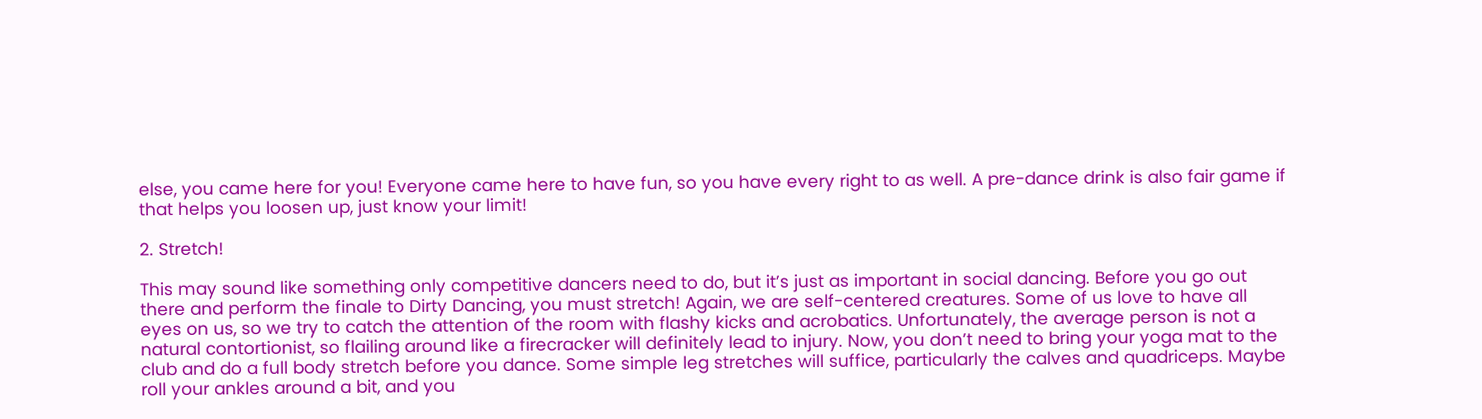else, you came here for you! Everyone came here to have fun, so you have every right to as well. A pre-dance drink is also fair game if that helps you loosen up, just know your limit!

2. Stretch!

This may sound like something only competitive dancers need to do, but it’s just as important in social dancing. Before you go out there and perform the finale to Dirty Dancing, you must stretch! Again, we are self-centered creatures. Some of us love to have all eyes on us, so we try to catch the attention of the room with flashy kicks and acrobatics. Unfortunately, the average person is not a natural contortionist, so flailing around like a firecracker will definitely lead to injury. Now, you don’t need to bring your yoga mat to the club and do a full body stretch before you dance. Some simple leg stretches will suffice, particularly the calves and quadriceps. Maybe roll your ankles around a bit, and you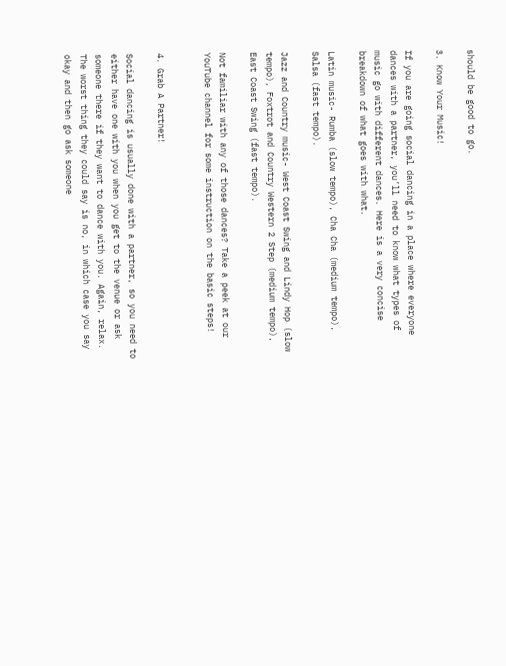should be good to go.

3. Know Your Music!

If you are going social dancing in a place where everyone dances with a partner, you’ll need to know what types of music go with different dances. Here is a very concise breakdown of what goes with what.

Latin music- Rumba (slow tempo), Cha Cha (medium tempo), Salsa (fast tempo).

Jazz and Country music- West Coast Swing and Lindy Hop (slow tempo), Foxtrot and Country Western 2 Step (medium tempo), East Coast Swing (fast tempo).

Not familiar with any of those dances? Take a peek at our YouTube channel for some instruction on the basic steps!


4. Grab A Partner!

Social dancing is usually done with a partner, so you need to either have one with you when you get to the venue or ask someone there if they want to dance with you. Again, relax. The worst thing they could say is no, in which case you say okay and then go ask someone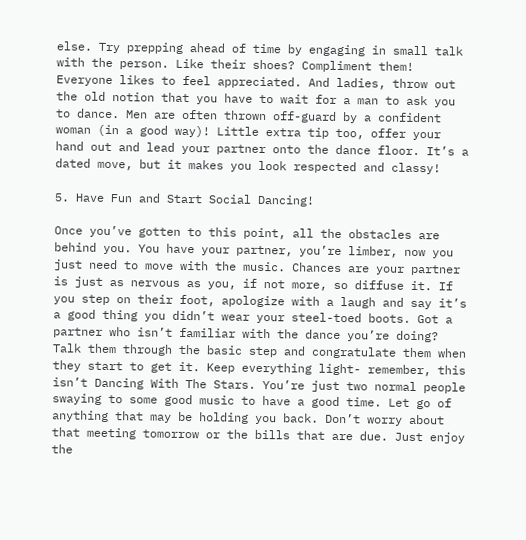else. Try prepping ahead of time by engaging in small talk with the person. Like their shoes? Compliment them! Everyone likes to feel appreciated. And ladies, throw out the old notion that you have to wait for a man to ask you to dance. Men are often thrown off-guard by a confident woman (in a good way)! Little extra tip too, offer your hand out and lead your partner onto the dance floor. It’s a dated move, but it makes you look respected and classy!

5. Have Fun and Start Social Dancing!

Once you’ve gotten to this point, all the obstacles are behind you. You have your partner, you’re limber, now you just need to move with the music. Chances are your partner is just as nervous as you, if not more, so diffuse it. If you step on their foot, apologize with a laugh and say it’s a good thing you didn’t wear your steel-toed boots. Got a partner who isn’t familiar with the dance you’re doing? Talk them through the basic step and congratulate them when they start to get it. Keep everything light- remember, this isn’t Dancing With The Stars. You’re just two normal people swaying to some good music to have a good time. Let go of anything that may be holding you back. Don’t worry about that meeting tomorrow or the bills that are due. Just enjoy the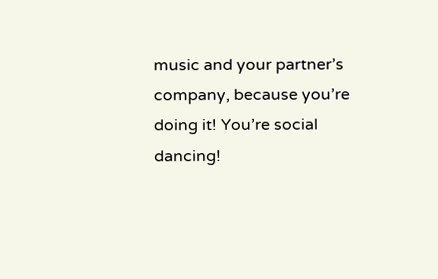music and your partner’s company, because you’re doing it! You’re social dancing!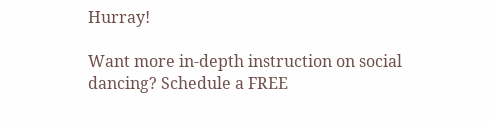Hurray!

Want more in-depth instruction on social dancing? Schedule a FREE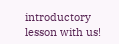introductory lesson with us!